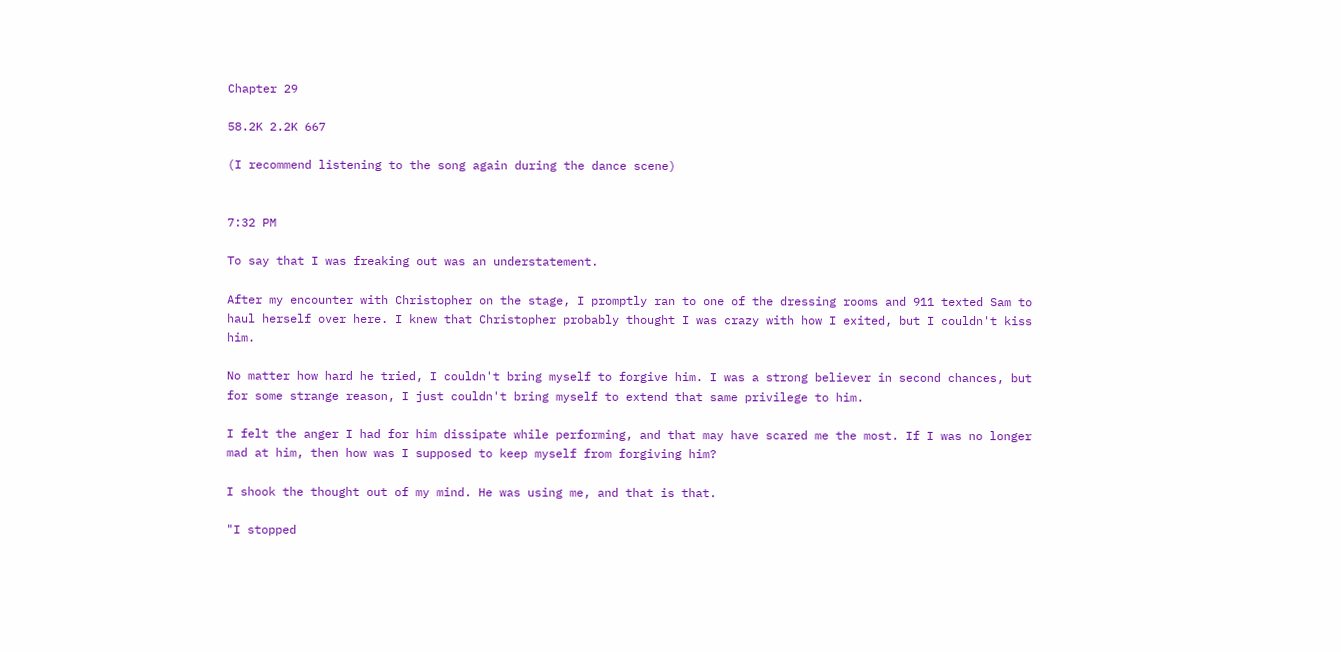Chapter 29

58.2K 2.2K 667

(I recommend listening to the song again during the dance scene)


7:32 PM

To say that I was freaking out was an understatement.

After my encounter with Christopher on the stage, I promptly ran to one of the dressing rooms and 911 texted Sam to haul herself over here. I knew that Christopher probably thought I was crazy with how I exited, but I couldn't kiss him.

No matter how hard he tried, I couldn't bring myself to forgive him. I was a strong believer in second chances, but for some strange reason, I just couldn't bring myself to extend that same privilege to him.

I felt the anger I had for him dissipate while performing, and that may have scared me the most. If I was no longer mad at him, then how was I supposed to keep myself from forgiving him?

I shook the thought out of my mind. He was using me, and that is that.

"I stopped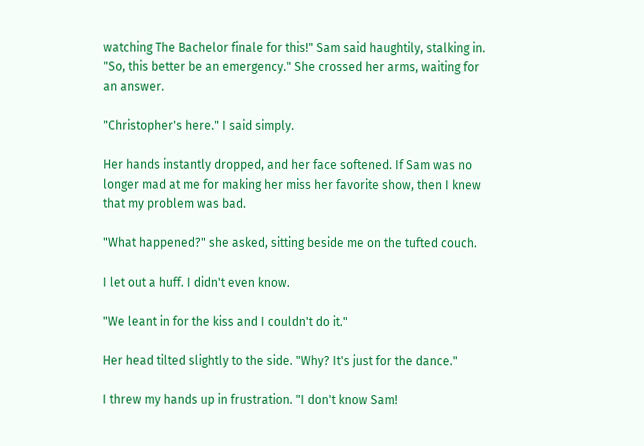watching The Bachelor finale for this!" Sam said haughtily, stalking in. "So, this better be an emergency." She crossed her arms, waiting for an answer.

"Christopher's here." I said simply.

Her hands instantly dropped, and her face softened. If Sam was no longer mad at me for making her miss her favorite show, then I knew that my problem was bad.

"What happened?" she asked, sitting beside me on the tufted couch.

I let out a huff. I didn't even know.

"We leant in for the kiss and I couldn't do it."

Her head tilted slightly to the side. "Why? It's just for the dance."

I threw my hands up in frustration. "I don't know Sam!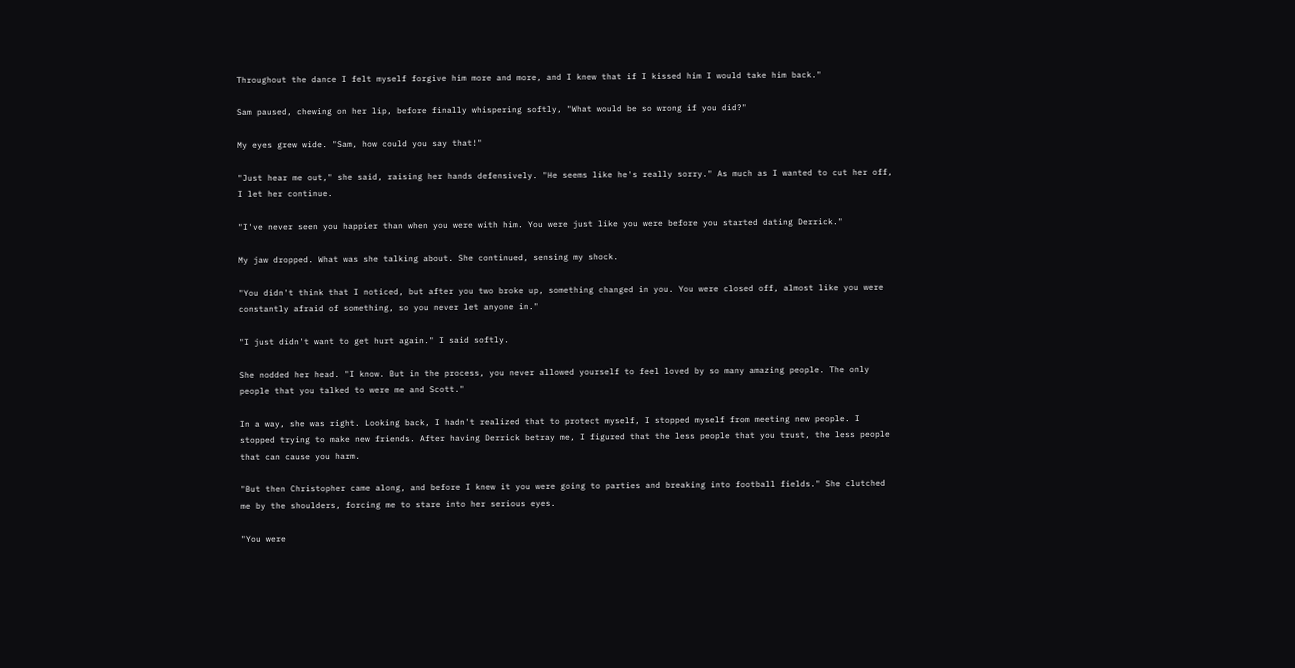Throughout the dance I felt myself forgive him more and more, and I knew that if I kissed him I would take him back."

Sam paused, chewing on her lip, before finally whispering softly, "What would be so wrong if you did?"

My eyes grew wide. "Sam, how could you say that!"

"Just hear me out," she said, raising her hands defensively. "He seems like he's really sorry." As much as I wanted to cut her off, I let her continue.

"I've never seen you happier than when you were with him. You were just like you were before you started dating Derrick."

My jaw dropped. What was she talking about. She continued, sensing my shock.

"You didn't think that I noticed, but after you two broke up, something changed in you. You were closed off, almost like you were constantly afraid of something, so you never let anyone in."

"I just didn't want to get hurt again." I said softly.

She nodded her head. "I know. But in the process, you never allowed yourself to feel loved by so many amazing people. The only people that you talked to were me and Scott."

In a way, she was right. Looking back, I hadn't realized that to protect myself, I stopped myself from meeting new people. I stopped trying to make new friends. After having Derrick betray me, I figured that the less people that you trust, the less people that can cause you harm.

"But then Christopher came along, and before I knew it you were going to parties and breaking into football fields." She clutched me by the shoulders, forcing me to stare into her serious eyes.

"You were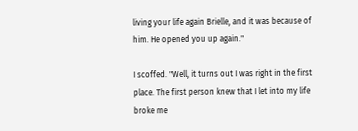living your life again Brielle, and it was because of him. He opened you up again."

I scoffed. "Well, it turns out I was right in the first place. The first person knew that I let into my life broke me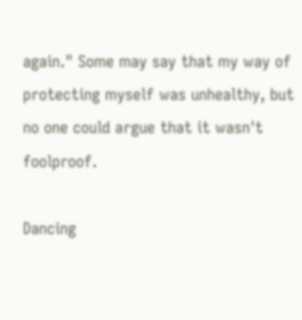again." Some may say that my way of protecting myself was unhealthy, but no one could argue that it wasn't foolproof.

Dancing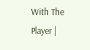With The Player |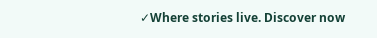✓Where stories live. Discover now